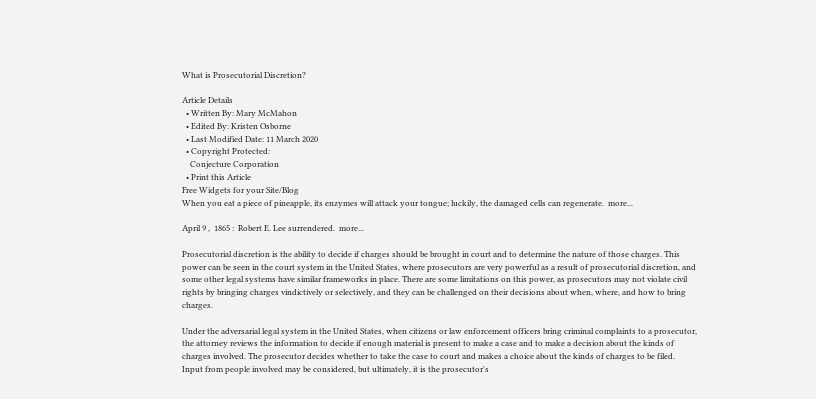What is Prosecutorial Discretion?

Article Details
  • Written By: Mary McMahon
  • Edited By: Kristen Osborne
  • Last Modified Date: 11 March 2020
  • Copyright Protected:
    Conjecture Corporation
  • Print this Article
Free Widgets for your Site/Blog
When you eat a piece of pineapple, its enzymes will attack your tongue; luckily, the damaged cells can regenerate.  more...

April 9 ,  1865 :  Robert E. Lee surrendered.  more...

Prosecutorial discretion is the ability to decide if charges should be brought in court and to determine the nature of those charges. This power can be seen in the court system in the United States, where prosecutors are very powerful as a result of prosecutorial discretion, and some other legal systems have similar frameworks in place. There are some limitations on this power, as prosecutors may not violate civil rights by bringing charges vindictively or selectively, and they can be challenged on their decisions about when, where, and how to bring charges.

Under the adversarial legal system in the United States, when citizens or law enforcement officers bring criminal complaints to a prosecutor, the attorney reviews the information to decide if enough material is present to make a case and to make a decision about the kinds of charges involved. The prosecutor decides whether to take the case to court and makes a choice about the kinds of charges to be filed. Input from people involved may be considered, but ultimately, it is the prosecutor's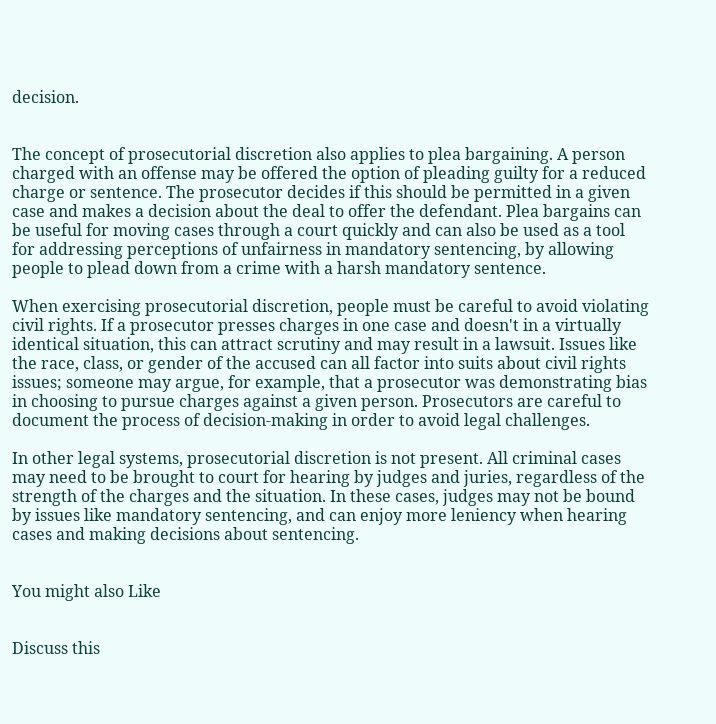decision.


The concept of prosecutorial discretion also applies to plea bargaining. A person charged with an offense may be offered the option of pleading guilty for a reduced charge or sentence. The prosecutor decides if this should be permitted in a given case and makes a decision about the deal to offer the defendant. Plea bargains can be useful for moving cases through a court quickly and can also be used as a tool for addressing perceptions of unfairness in mandatory sentencing, by allowing people to plead down from a crime with a harsh mandatory sentence.

When exercising prosecutorial discretion, people must be careful to avoid violating civil rights. If a prosecutor presses charges in one case and doesn't in a virtually identical situation, this can attract scrutiny and may result in a lawsuit. Issues like the race, class, or gender of the accused can all factor into suits about civil rights issues; someone may argue, for example, that a prosecutor was demonstrating bias in choosing to pursue charges against a given person. Prosecutors are careful to document the process of decision-making in order to avoid legal challenges.

In other legal systems, prosecutorial discretion is not present. All criminal cases may need to be brought to court for hearing by judges and juries, regardless of the strength of the charges and the situation. In these cases, judges may not be bound by issues like mandatory sentencing, and can enjoy more leniency when hearing cases and making decisions about sentencing.


You might also Like


Discuss this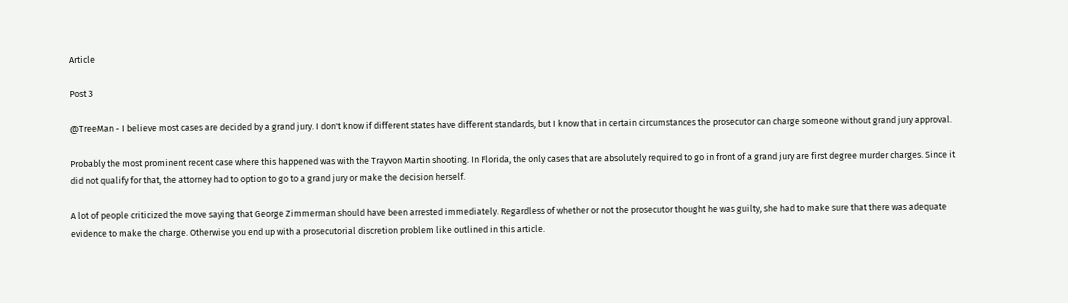Article

Post 3

@TreeMan - I believe most cases are decided by a grand jury. I don't know if different states have different standards, but I know that in certain circumstances the prosecutor can charge someone without grand jury approval.

Probably the most prominent recent case where this happened was with the Trayvon Martin shooting. In Florida, the only cases that are absolutely required to go in front of a grand jury are first degree murder charges. Since it did not qualify for that, the attorney had to option to go to a grand jury or make the decision herself.

A lot of people criticized the move saying that George Zimmerman should have been arrested immediately. Regardless of whether or not the prosecutor thought he was guilty, she had to make sure that there was adequate evidence to make the charge. Otherwise you end up with a prosecutorial discretion problem like outlined in this article.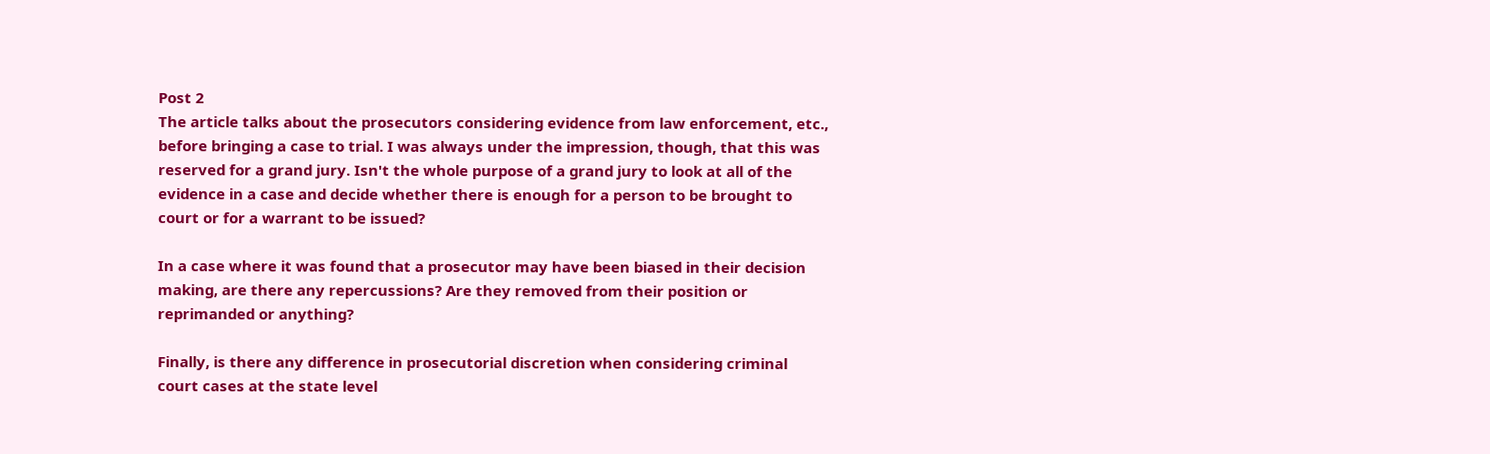Post 2
The article talks about the prosecutors considering evidence from law enforcement, etc., before bringing a case to trial. I was always under the impression, though, that this was reserved for a grand jury. Isn't the whole purpose of a grand jury to look at all of the evidence in a case and decide whether there is enough for a person to be brought to court or for a warrant to be issued?

In a case where it was found that a prosecutor may have been biased in their decision making, are there any repercussions? Are they removed from their position or reprimanded or anything?

Finally, is there any difference in prosecutorial discretion when considering criminal court cases at the state level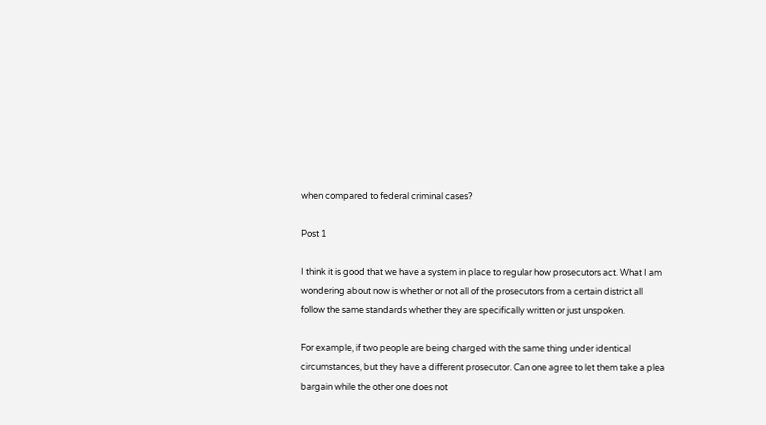when compared to federal criminal cases?

Post 1

I think it is good that we have a system in place to regular how prosecutors act. What I am wondering about now is whether or not all of the prosecutors from a certain district all follow the same standards whether they are specifically written or just unspoken.

For example, if two people are being charged with the same thing under identical circumstances, but they have a different prosecutor. Can one agree to let them take a plea bargain while the other one does not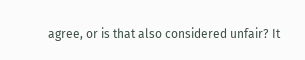agree, or is that also considered unfair? It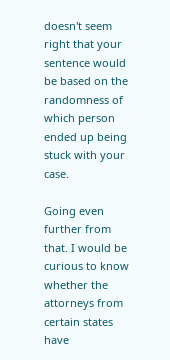doesn't seem right that your sentence would be based on the randomness of which person ended up being stuck with your case.

Going even further from that. I would be curious to know whether the attorneys from certain states have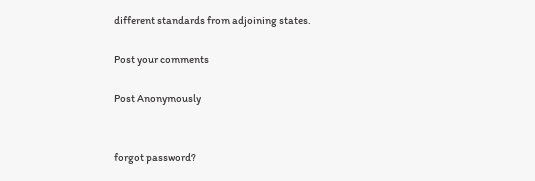different standards from adjoining states.

Post your comments

Post Anonymously


forgot password?